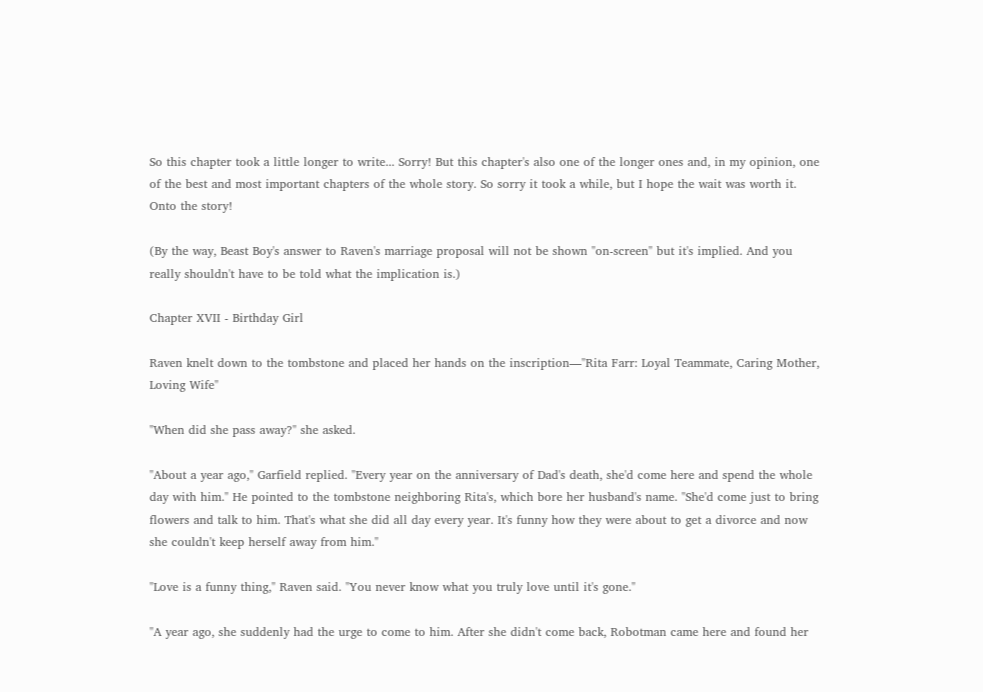So this chapter took a little longer to write... Sorry! But this chapter's also one of the longer ones and, in my opinion, one of the best and most important chapters of the whole story. So sorry it took a while, but I hope the wait was worth it. Onto the story!

(By the way, Beast Boy's answer to Raven's marriage proposal will not be shown "on-screen" but it's implied. And you really shouldn't have to be told what the implication is.)

Chapter XVII - Birthday Girl

Raven knelt down to the tombstone and placed her hands on the inscription—"Rita Farr: Loyal Teammate, Caring Mother, Loving Wife"

"When did she pass away?" she asked.

"About a year ago," Garfield replied. "Every year on the anniversary of Dad's death, she'd come here and spend the whole day with him." He pointed to the tombstone neighboring Rita's, which bore her husband's name. "She'd come just to bring flowers and talk to him. That's what she did all day every year. It's funny how they were about to get a divorce and now she couldn't keep herself away from him."

"Love is a funny thing," Raven said. "You never know what you truly love until it's gone."

"A year ago, she suddenly had the urge to come to him. After she didn't come back, Robotman came here and found her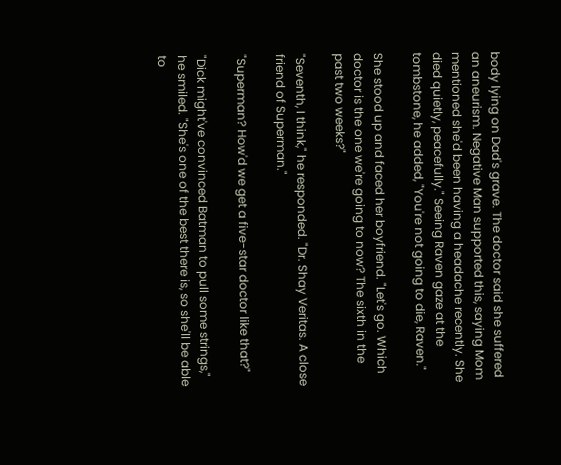body lying on Dad's grave. The doctor said she suffered an aneurism. Negative Man supported this, saying Mom mentioned she'd been having a headache recently. She died quietly, peacefully." Seeing Raven gaze at the tombstone, he added, "You're not going to die, Raven."

She stood up and faced her boyfriend. "Let's go. Which doctor is the one we're going to now? The sixth in the past two weeks?"

"Seventh, I think," he responded. "Dr. Shay Veritas. A close friend of Superman."

"Superman? How'd we get a five-star doctor like that?"

"Dick might've convinced Batman to pull some strings," he smiled. "She's one of the best there is, so she'll be able to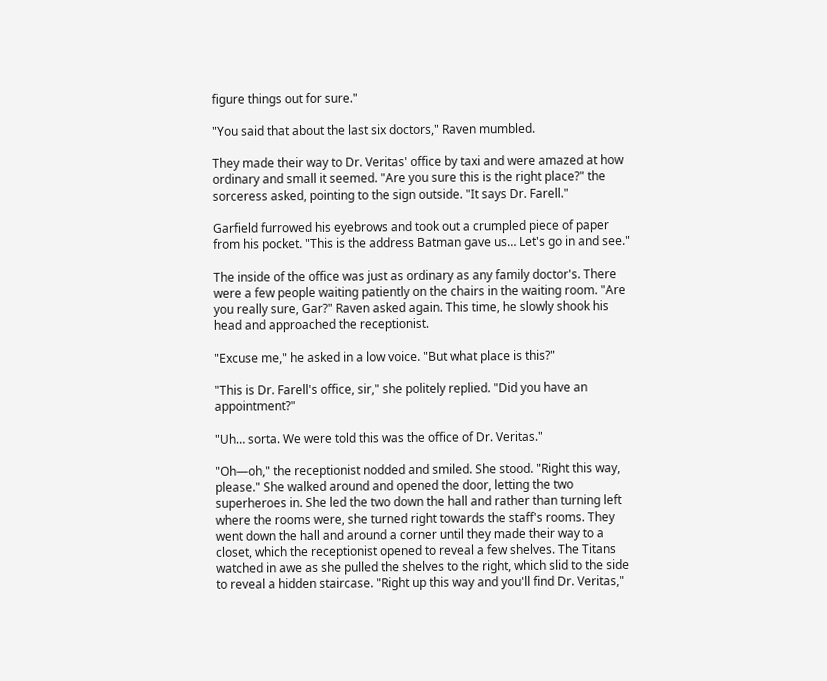figure things out for sure."

"You said that about the last six doctors," Raven mumbled.

They made their way to Dr. Veritas' office by taxi and were amazed at how ordinary and small it seemed. "Are you sure this is the right place?" the sorceress asked, pointing to the sign outside. "It says Dr. Farell."

Garfield furrowed his eyebrows and took out a crumpled piece of paper from his pocket. "This is the address Batman gave us… Let's go in and see."

The inside of the office was just as ordinary as any family doctor's. There were a few people waiting patiently on the chairs in the waiting room. "Are you really sure, Gar?" Raven asked again. This time, he slowly shook his head and approached the receptionist.

"Excuse me," he asked in a low voice. "But what place is this?"

"This is Dr. Farell's office, sir," she politely replied. "Did you have an appointment?"

"Uh… sorta. We were told this was the office of Dr. Veritas."

"Oh—oh," the receptionist nodded and smiled. She stood. "Right this way, please." She walked around and opened the door, letting the two superheroes in. She led the two down the hall and rather than turning left where the rooms were, she turned right towards the staff's rooms. They went down the hall and around a corner until they made their way to a closet, which the receptionist opened to reveal a few shelves. The Titans watched in awe as she pulled the shelves to the right, which slid to the side to reveal a hidden staircase. "Right up this way and you'll find Dr. Veritas,"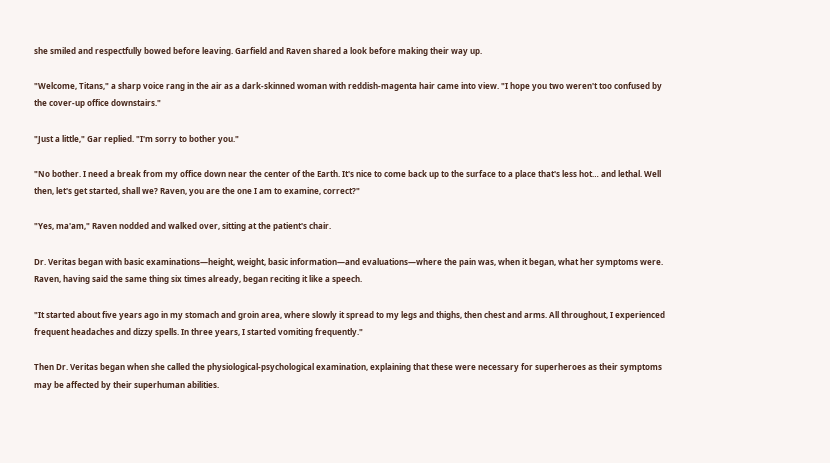she smiled and respectfully bowed before leaving. Garfield and Raven shared a look before making their way up.

"Welcome, Titans," a sharp voice rang in the air as a dark-skinned woman with reddish-magenta hair came into view. "I hope you two weren't too confused by the cover-up office downstairs."

"Just a little," Gar replied. "I'm sorry to bother you."

"No bother. I need a break from my office down near the center of the Earth. It's nice to come back up to the surface to a place that's less hot… and lethal. Well then, let's get started, shall we? Raven, you are the one I am to examine, correct?"

"Yes, ma'am," Raven nodded and walked over, sitting at the patient's chair.

Dr. Veritas began with basic examinations—height, weight, basic information—and evaluations—where the pain was, when it began, what her symptoms were. Raven, having said the same thing six times already, began reciting it like a speech.

"It started about five years ago in my stomach and groin area, where slowly it spread to my legs and thighs, then chest and arms. All throughout, I experienced frequent headaches and dizzy spells. In three years, I started vomiting frequently."

Then Dr. Veritas began when she called the physiological-psychological examination, explaining that these were necessary for superheroes as their symptoms may be affected by their superhuman abilities.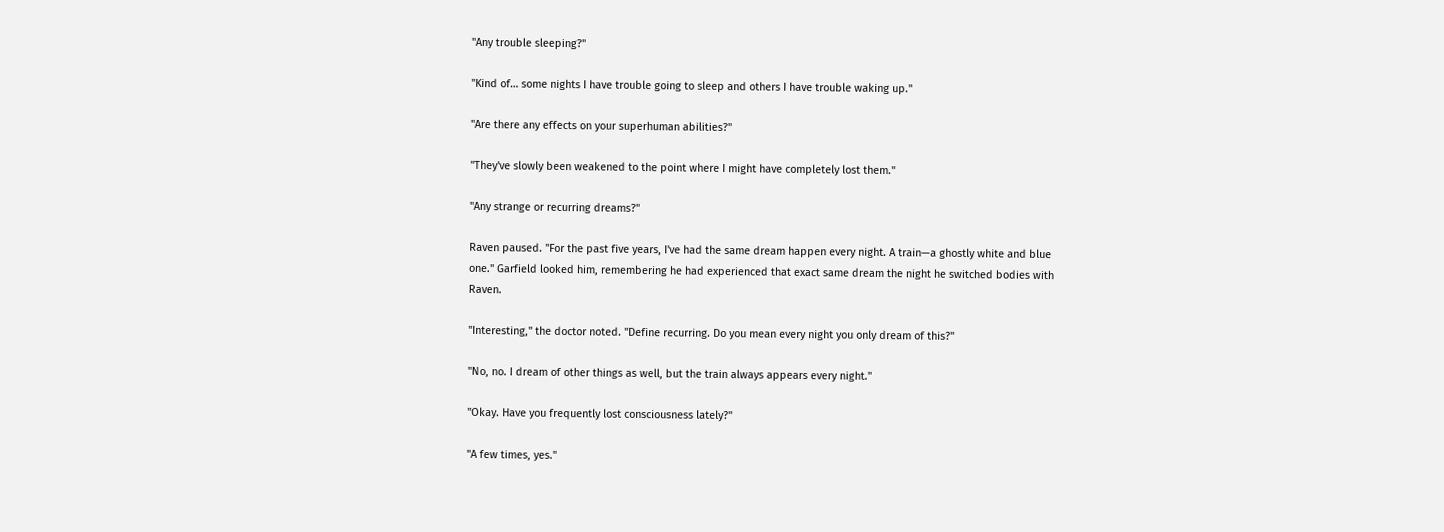"Any trouble sleeping?"

"Kind of… some nights I have trouble going to sleep and others I have trouble waking up."

"Are there any effects on your superhuman abilities?"

"They've slowly been weakened to the point where I might have completely lost them."

"Any strange or recurring dreams?"

Raven paused. "For the past five years, I've had the same dream happen every night. A train—a ghostly white and blue one." Garfield looked him, remembering he had experienced that exact same dream the night he switched bodies with Raven.

"Interesting," the doctor noted. "Define recurring. Do you mean every night you only dream of this?"

"No, no. I dream of other things as well, but the train always appears every night."

"Okay. Have you frequently lost consciousness lately?"

"A few times, yes."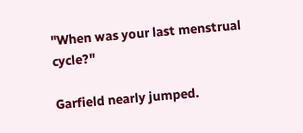"When was your last menstrual cycle?"

Garfield nearly jumped.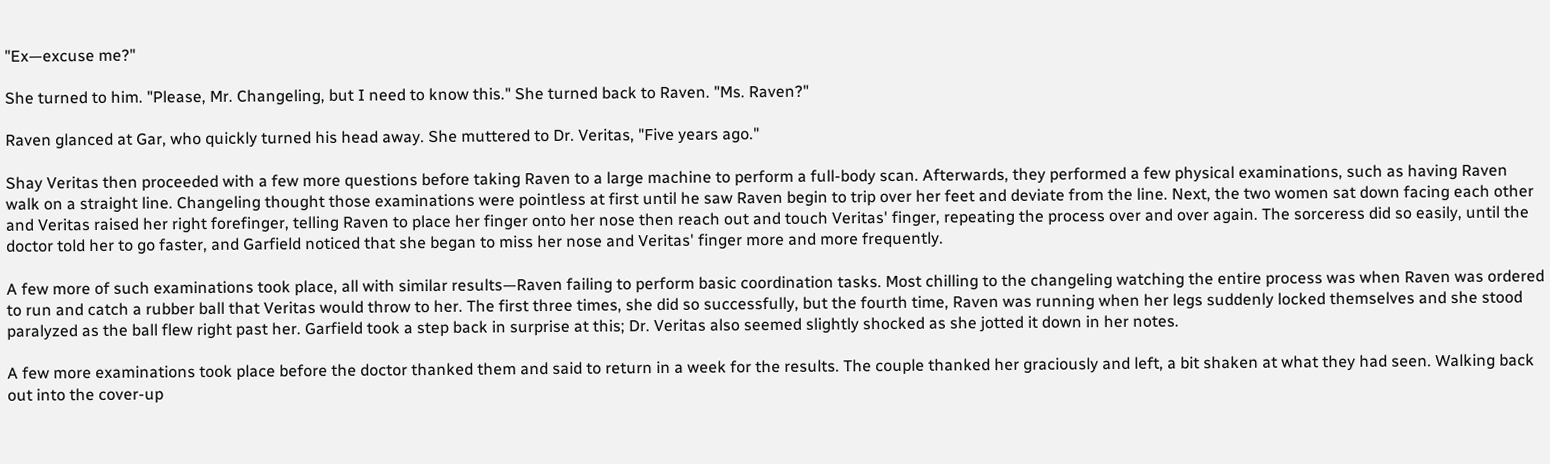"Ex—excuse me?"

She turned to him. "Please, Mr. Changeling, but I need to know this." She turned back to Raven. "Ms. Raven?"

Raven glanced at Gar, who quickly turned his head away. She muttered to Dr. Veritas, "Five years ago."

Shay Veritas then proceeded with a few more questions before taking Raven to a large machine to perform a full-body scan. Afterwards, they performed a few physical examinations, such as having Raven walk on a straight line. Changeling thought those examinations were pointless at first until he saw Raven begin to trip over her feet and deviate from the line. Next, the two women sat down facing each other and Veritas raised her right forefinger, telling Raven to place her finger onto her nose then reach out and touch Veritas' finger, repeating the process over and over again. The sorceress did so easily, until the doctor told her to go faster, and Garfield noticed that she began to miss her nose and Veritas' finger more and more frequently.

A few more of such examinations took place, all with similar results—Raven failing to perform basic coordination tasks. Most chilling to the changeling watching the entire process was when Raven was ordered to run and catch a rubber ball that Veritas would throw to her. The first three times, she did so successfully, but the fourth time, Raven was running when her legs suddenly locked themselves and she stood paralyzed as the ball flew right past her. Garfield took a step back in surprise at this; Dr. Veritas also seemed slightly shocked as she jotted it down in her notes.

A few more examinations took place before the doctor thanked them and said to return in a week for the results. The couple thanked her graciously and left, a bit shaken at what they had seen. Walking back out into the cover-up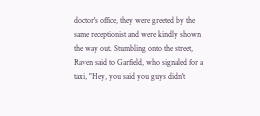doctor's office, they were greeted by the same receptionist and were kindly shown the way out. Stumbling onto the street, Raven said to Garfield, who signaled for a taxi, "Hey, you said you guys didn't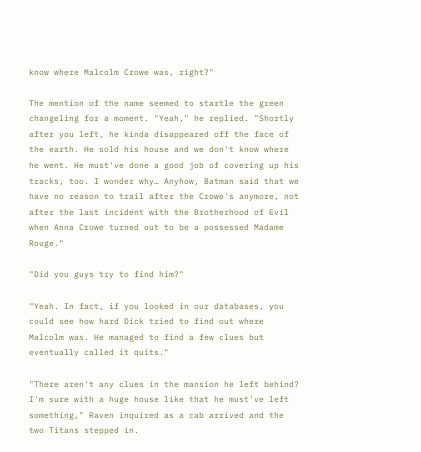know where Malcolm Crowe was, right?"

The mention of the name seemed to startle the green changeling for a moment. "Yeah," he replied. "Shortly after you left, he kinda disappeared off the face of the earth. He sold his house and we don't know where he went. He must've done a good job of covering up his tracks, too. I wonder why… Anyhow, Batman said that we have no reason to trail after the Crowe's anymore, not after the last incident with the Brotherhood of Evil when Anna Crowe turned out to be a possessed Madame Rouge."

"Did you guys try to find him?"

"Yeah. In fact, if you looked in our databases, you could see how hard Dick tried to find out where Malcolm was. He managed to find a few clues but eventually called it quits."

"There aren't any clues in the mansion he left behind? I'm sure with a huge house like that he must've left something," Raven inquired as a cab arrived and the two Titans stepped in.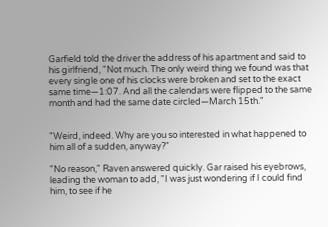Garfield told the driver the address of his apartment and said to his girlfriend, "Not much. The only weird thing we found was that every single one of his clocks were broken and set to the exact same time—1:07. And all the calendars were flipped to the same month and had the same date circled—March 15th."


"Weird, indeed. Why are you so interested in what happened to him all of a sudden, anyway?"

"No reason," Raven answered quickly. Gar raised his eyebrows, leading the woman to add, "I was just wondering if I could find him, to see if he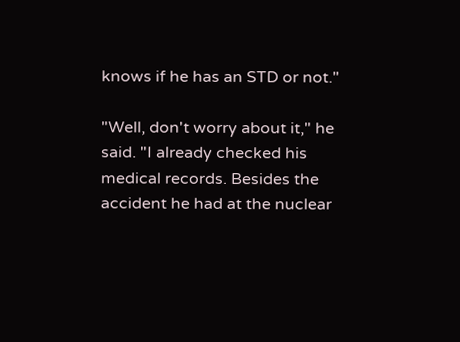knows if he has an STD or not."

"Well, don't worry about it," he said. "I already checked his medical records. Besides the accident he had at the nuclear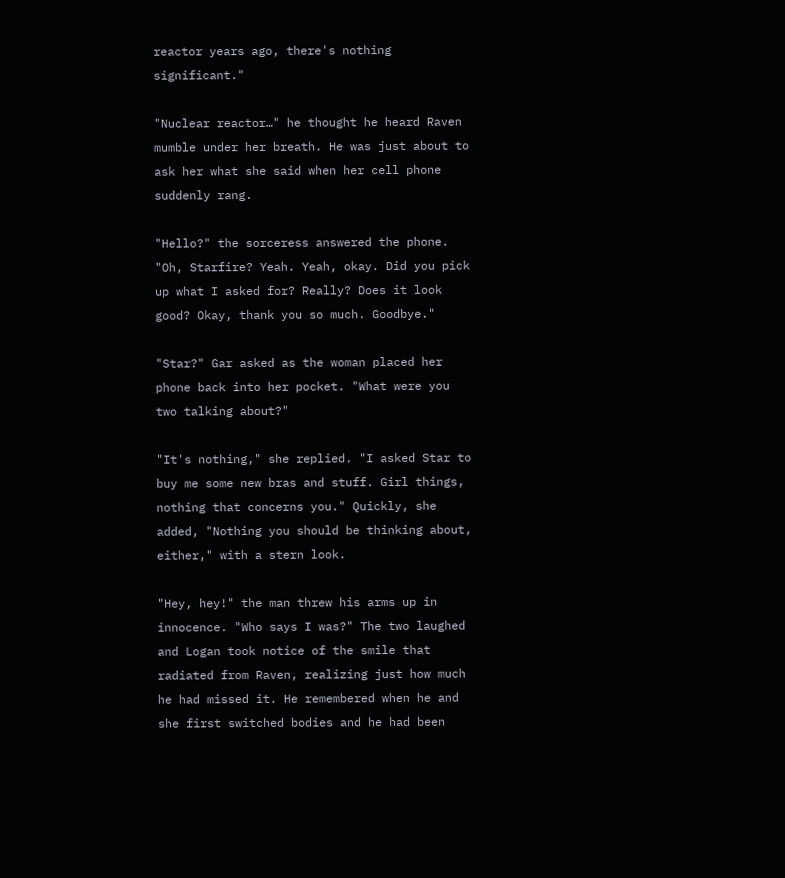reactor years ago, there's nothing significant."

"Nuclear reactor…" he thought he heard Raven mumble under her breath. He was just about to ask her what she said when her cell phone suddenly rang.

"Hello?" the sorceress answered the phone. "Oh, Starfire? Yeah. Yeah, okay. Did you pick up what I asked for? Really? Does it look good? Okay, thank you so much. Goodbye."

"Star?" Gar asked as the woman placed her phone back into her pocket. "What were you two talking about?"

"It's nothing," she replied. "I asked Star to buy me some new bras and stuff. Girl things, nothing that concerns you." Quickly, she added, "Nothing you should be thinking about, either," with a stern look.

"Hey, hey!" the man threw his arms up in innocence. "Who says I was?" The two laughed and Logan took notice of the smile that radiated from Raven, realizing just how much he had missed it. He remembered when he and she first switched bodies and he had been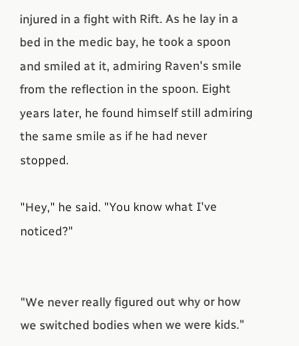injured in a fight with Rift. As he lay in a bed in the medic bay, he took a spoon and smiled at it, admiring Raven's smile from the reflection in the spoon. Eight years later, he found himself still admiring the same smile as if he had never stopped.

"Hey," he said. "You know what I've noticed?"


"We never really figured out why or how we switched bodies when we were kids."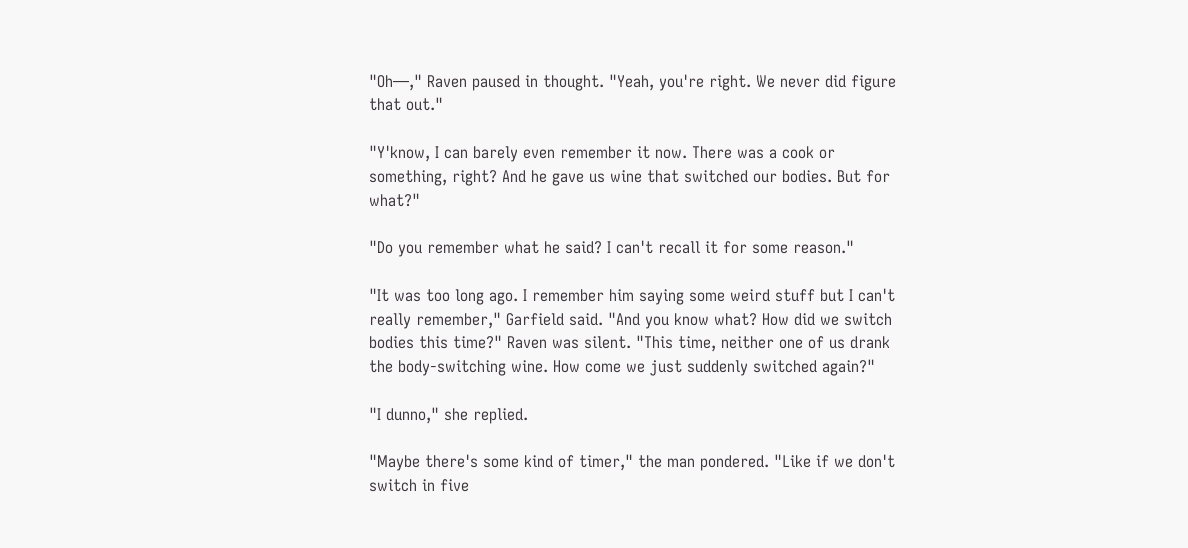"Oh—," Raven paused in thought. "Yeah, you're right. We never did figure that out."

"Y'know, I can barely even remember it now. There was a cook or something, right? And he gave us wine that switched our bodies. But for what?"

"Do you remember what he said? I can't recall it for some reason."

"It was too long ago. I remember him saying some weird stuff but I can't really remember," Garfield said. "And you know what? How did we switch bodies this time?" Raven was silent. "This time, neither one of us drank the body-switching wine. How come we just suddenly switched again?"

"I dunno," she replied.

"Maybe there's some kind of timer," the man pondered. "Like if we don't switch in five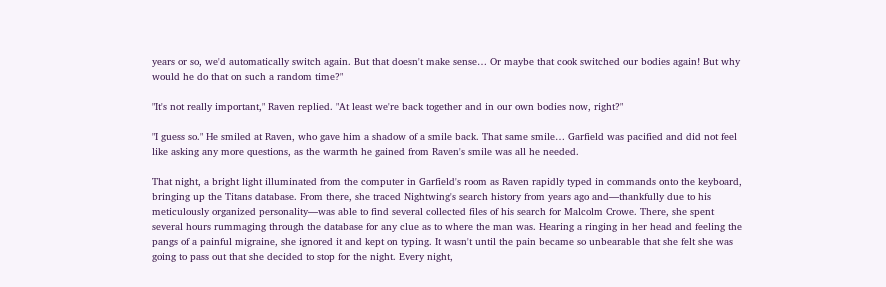years or so, we'd automatically switch again. But that doesn't make sense… Or maybe that cook switched our bodies again! But why would he do that on such a random time?"

"It's not really important," Raven replied. "At least we're back together and in our own bodies now, right?"

"I guess so." He smiled at Raven, who gave him a shadow of a smile back. That same smile… Garfield was pacified and did not feel like asking any more questions, as the warmth he gained from Raven's smile was all he needed.

That night, a bright light illuminated from the computer in Garfield's room as Raven rapidly typed in commands onto the keyboard, bringing up the Titans database. From there, she traced Nightwing's search history from years ago and—thankfully due to his meticulously organized personality—was able to find several collected files of his search for Malcolm Crowe. There, she spent several hours rummaging through the database for any clue as to where the man was. Hearing a ringing in her head and feeling the pangs of a painful migraine, she ignored it and kept on typing. It wasn't until the pain became so unbearable that she felt she was going to pass out that she decided to stop for the night. Every night,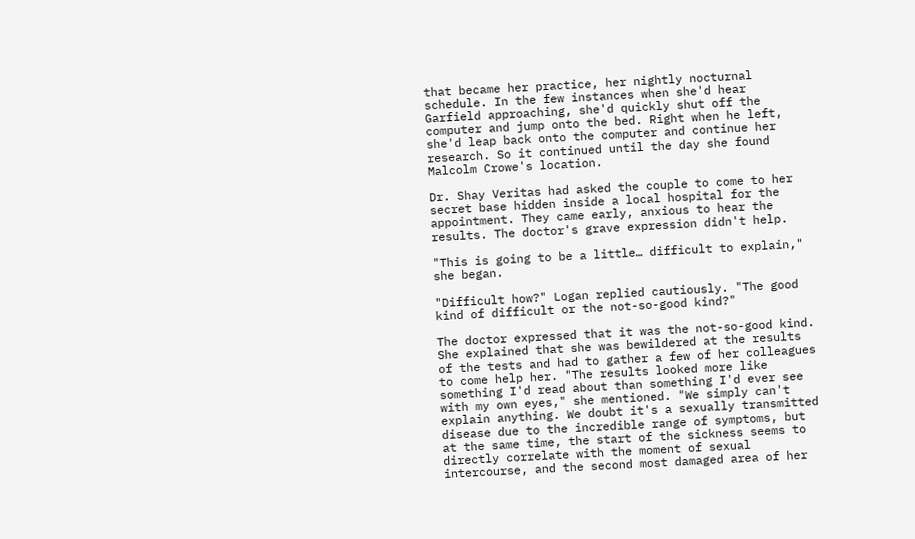that became her practice, her nightly nocturnal schedule. In the few instances when she'd hear Garfield approaching, she'd quickly shut off the computer and jump onto the bed. Right when he left, she'd leap back onto the computer and continue her research. So it continued until the day she found Malcolm Crowe's location.

Dr. Shay Veritas had asked the couple to come to her secret base hidden inside a local hospital for the appointment. They came early, anxious to hear the results. The doctor's grave expression didn't help.

"This is going to be a little… difficult to explain," she began.

"Difficult how?" Logan replied cautiously. "The good kind of difficult or the not-so-good kind?"

The doctor expressed that it was the not-so-good kind. She explained that she was bewildered at the results of the tests and had to gather a few of her colleagues to come help her. "The results looked more like something I'd read about than something I'd ever see with my own eyes," she mentioned. "We simply can't explain anything. We doubt it's a sexually transmitted disease due to the incredible range of symptoms, but at the same time, the start of the sickness seems to directly correlate with the moment of sexual intercourse, and the second most damaged area of her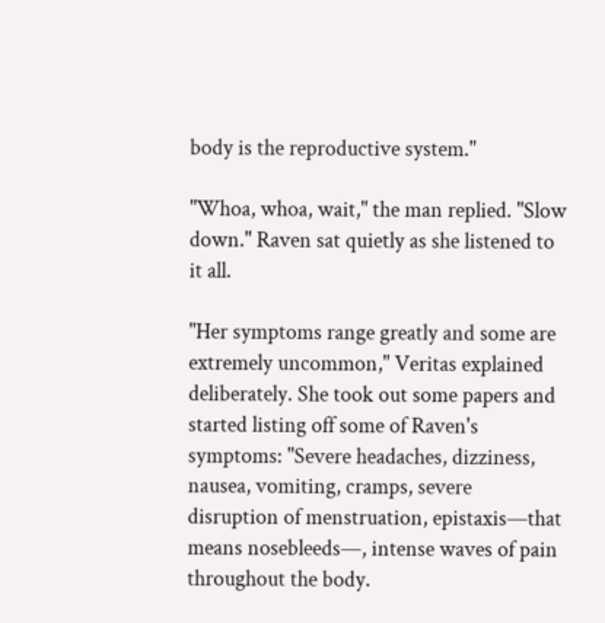body is the reproductive system."

"Whoa, whoa, wait," the man replied. "Slow down." Raven sat quietly as she listened to it all.

"Her symptoms range greatly and some are extremely uncommon," Veritas explained deliberately. She took out some papers and started listing off some of Raven's symptoms: "Severe headaches, dizziness, nausea, vomiting, cramps, severe disruption of menstruation, epistaxis—that means nosebleeds—, intense waves of pain throughout the body.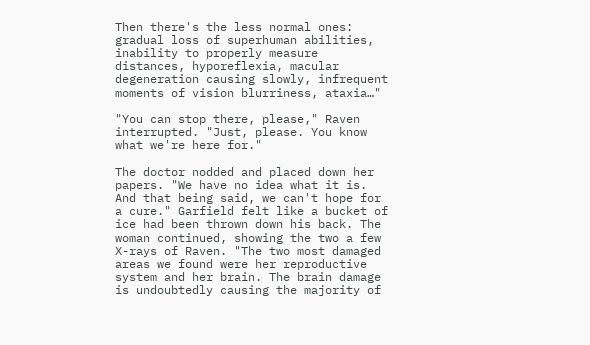Then there's the less normal ones: gradual loss of superhuman abilities, inability to properly measure distances, hyporeflexia, macular degeneration causing slowly, infrequent moments of vision blurriness, ataxia…"

"You can stop there, please," Raven interrupted. "Just, please. You know what we're here for."

The doctor nodded and placed down her papers. "We have no idea what it is. And that being said, we can't hope for a cure." Garfield felt like a bucket of ice had been thrown down his back. The woman continued, showing the two a few X-rays of Raven. "The two most damaged areas we found were her reproductive system and her brain. The brain damage is undoubtedly causing the majority of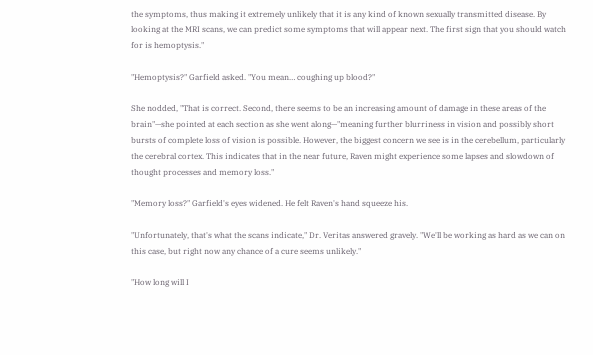the symptoms, thus making it extremely unlikely that it is any kind of known sexually transmitted disease. By looking at the MRI scans, we can predict some symptoms that will appear next. The first sign that you should watch for is hemoptysis."

"Hemoptysis?" Garfield asked. "You mean… coughing up blood?"

She nodded, "That is correct. Second, there seems to be an increasing amount of damage in these areas of the brain"—she pointed at each section as she went along—"meaning further blurriness in vision and possibly short bursts of complete loss of vision is possible. However, the biggest concern we see is in the cerebellum, particularly the cerebral cortex. This indicates that in the near future, Raven might experience some lapses and slowdown of thought processes and memory loss."

"Memory loss?" Garfield's eyes widened. He felt Raven's hand squeeze his.

"Unfortunately, that's what the scans indicate," Dr. Veritas answered gravely. "We'll be working as hard as we can on this case, but right now any chance of a cure seems unlikely."

"How long will I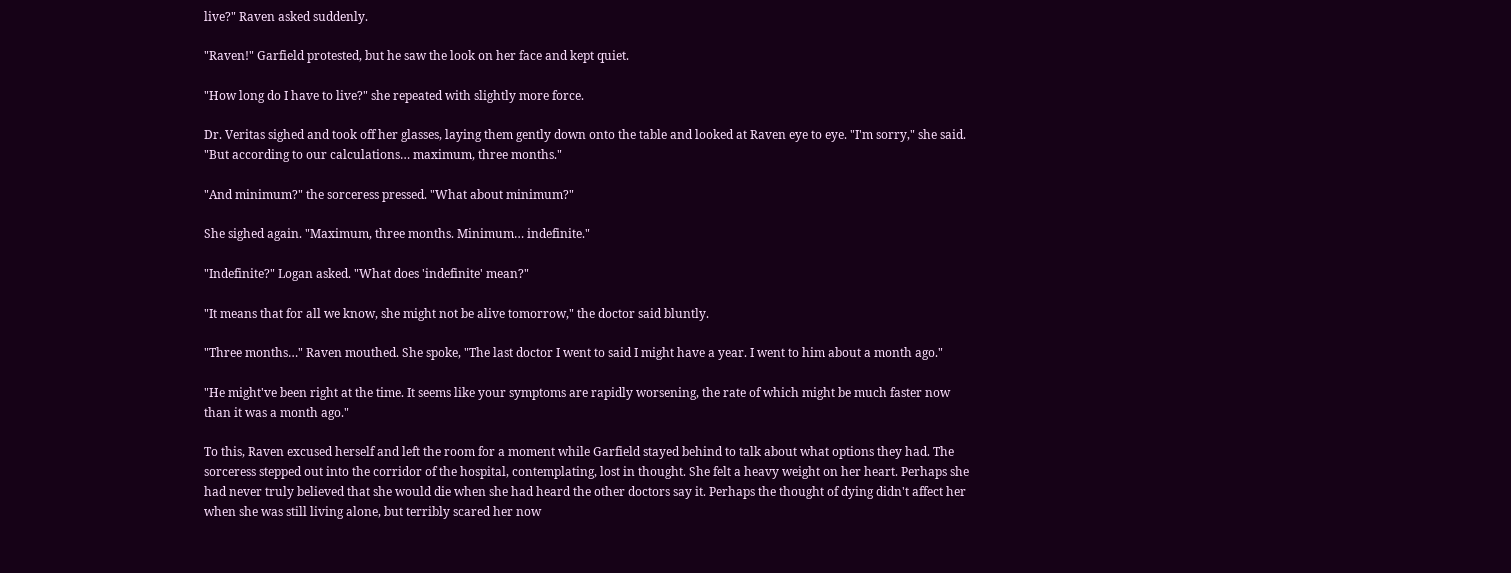live?" Raven asked suddenly.

"Raven!" Garfield protested, but he saw the look on her face and kept quiet.

"How long do I have to live?" she repeated with slightly more force.

Dr. Veritas sighed and took off her glasses, laying them gently down onto the table and looked at Raven eye to eye. "I'm sorry," she said. "But according to our calculations… maximum, three months."

"And minimum?" the sorceress pressed. "What about minimum?"

She sighed again. "Maximum, three months. Minimum… indefinite."

"Indefinite?" Logan asked. "What does 'indefinite' mean?"

"It means that for all we know, she might not be alive tomorrow," the doctor said bluntly.

"Three months…" Raven mouthed. She spoke, "The last doctor I went to said I might have a year. I went to him about a month ago."

"He might've been right at the time. It seems like your symptoms are rapidly worsening, the rate of which might be much faster now than it was a month ago."

To this, Raven excused herself and left the room for a moment while Garfield stayed behind to talk about what options they had. The sorceress stepped out into the corridor of the hospital, contemplating, lost in thought. She felt a heavy weight on her heart. Perhaps she had never truly believed that she would die when she had heard the other doctors say it. Perhaps the thought of dying didn't affect her when she was still living alone, but terribly scared her now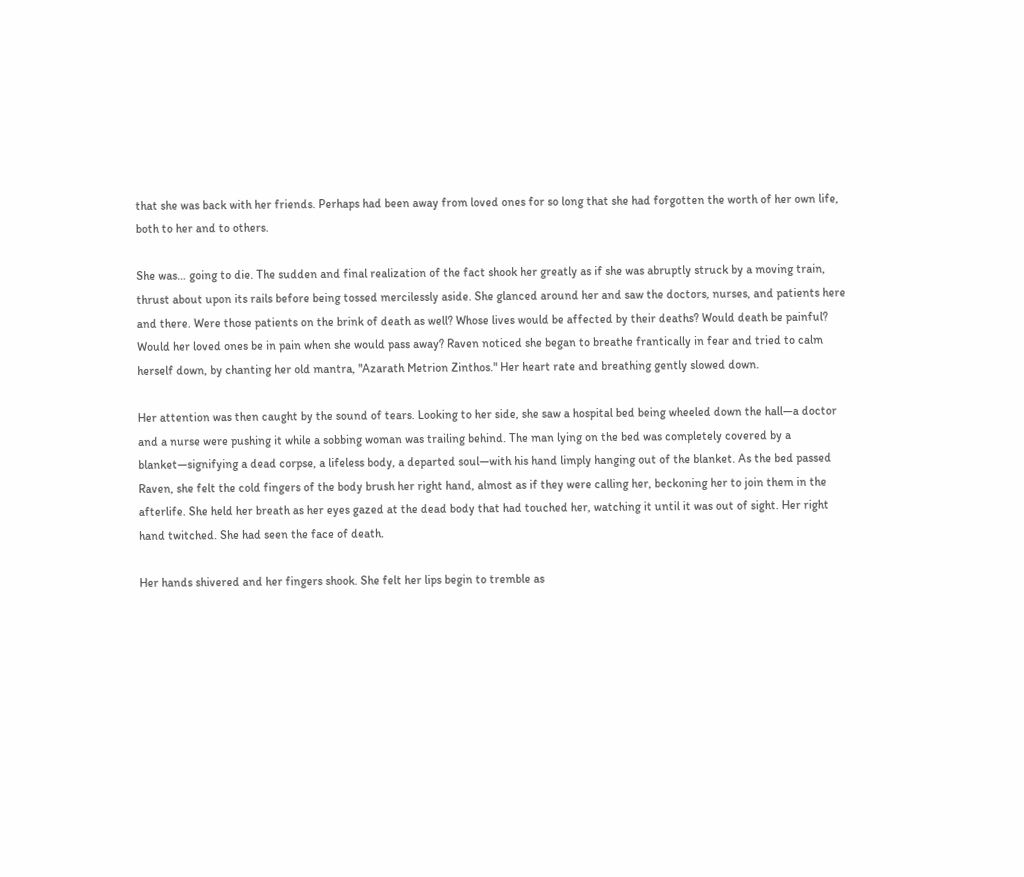that she was back with her friends. Perhaps had been away from loved ones for so long that she had forgotten the worth of her own life, both to her and to others.

She was… going to die. The sudden and final realization of the fact shook her greatly as if she was abruptly struck by a moving train, thrust about upon its rails before being tossed mercilessly aside. She glanced around her and saw the doctors, nurses, and patients here and there. Were those patients on the brink of death as well? Whose lives would be affected by their deaths? Would death be painful? Would her loved ones be in pain when she would pass away? Raven noticed she began to breathe frantically in fear and tried to calm herself down, by chanting her old mantra, "Azarath Metrion Zinthos." Her heart rate and breathing gently slowed down.

Her attention was then caught by the sound of tears. Looking to her side, she saw a hospital bed being wheeled down the hall—a doctor and a nurse were pushing it while a sobbing woman was trailing behind. The man lying on the bed was completely covered by a blanket—signifying a dead corpse, a lifeless body, a departed soul—with his hand limply hanging out of the blanket. As the bed passed Raven, she felt the cold fingers of the body brush her right hand, almost as if they were calling her, beckoning her to join them in the afterlife. She held her breath as her eyes gazed at the dead body that had touched her, watching it until it was out of sight. Her right hand twitched. She had seen the face of death.

Her hands shivered and her fingers shook. She felt her lips begin to tremble as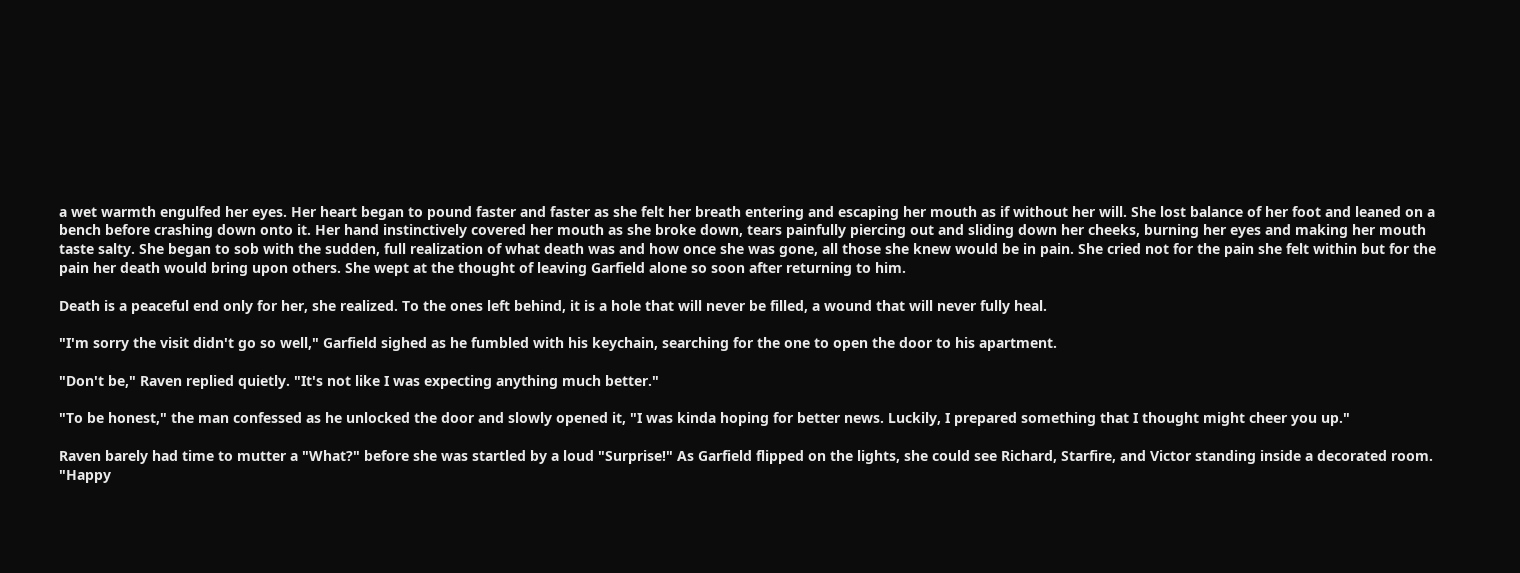a wet warmth engulfed her eyes. Her heart began to pound faster and faster as she felt her breath entering and escaping her mouth as if without her will. She lost balance of her foot and leaned on a bench before crashing down onto it. Her hand instinctively covered her mouth as she broke down, tears painfully piercing out and sliding down her cheeks, burning her eyes and making her mouth taste salty. She began to sob with the sudden, full realization of what death was and how once she was gone, all those she knew would be in pain. She cried not for the pain she felt within but for the pain her death would bring upon others. She wept at the thought of leaving Garfield alone so soon after returning to him.

Death is a peaceful end only for her, she realized. To the ones left behind, it is a hole that will never be filled, a wound that will never fully heal.

"I'm sorry the visit didn't go so well," Garfield sighed as he fumbled with his keychain, searching for the one to open the door to his apartment.

"Don't be," Raven replied quietly. "It's not like I was expecting anything much better."

"To be honest," the man confessed as he unlocked the door and slowly opened it, "I was kinda hoping for better news. Luckily, I prepared something that I thought might cheer you up."

Raven barely had time to mutter a "What?" before she was startled by a loud "Surprise!" As Garfield flipped on the lights, she could see Richard, Starfire, and Victor standing inside a decorated room. "Happy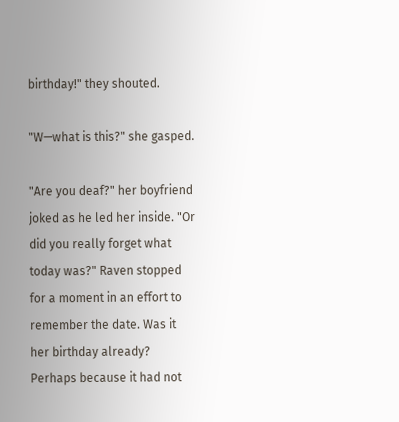birthday!" they shouted.

"W—what is this?" she gasped.

"Are you deaf?" her boyfriend joked as he led her inside. "Or did you really forget what today was?" Raven stopped for a moment in an effort to remember the date. Was it her birthday already? Perhaps because it had not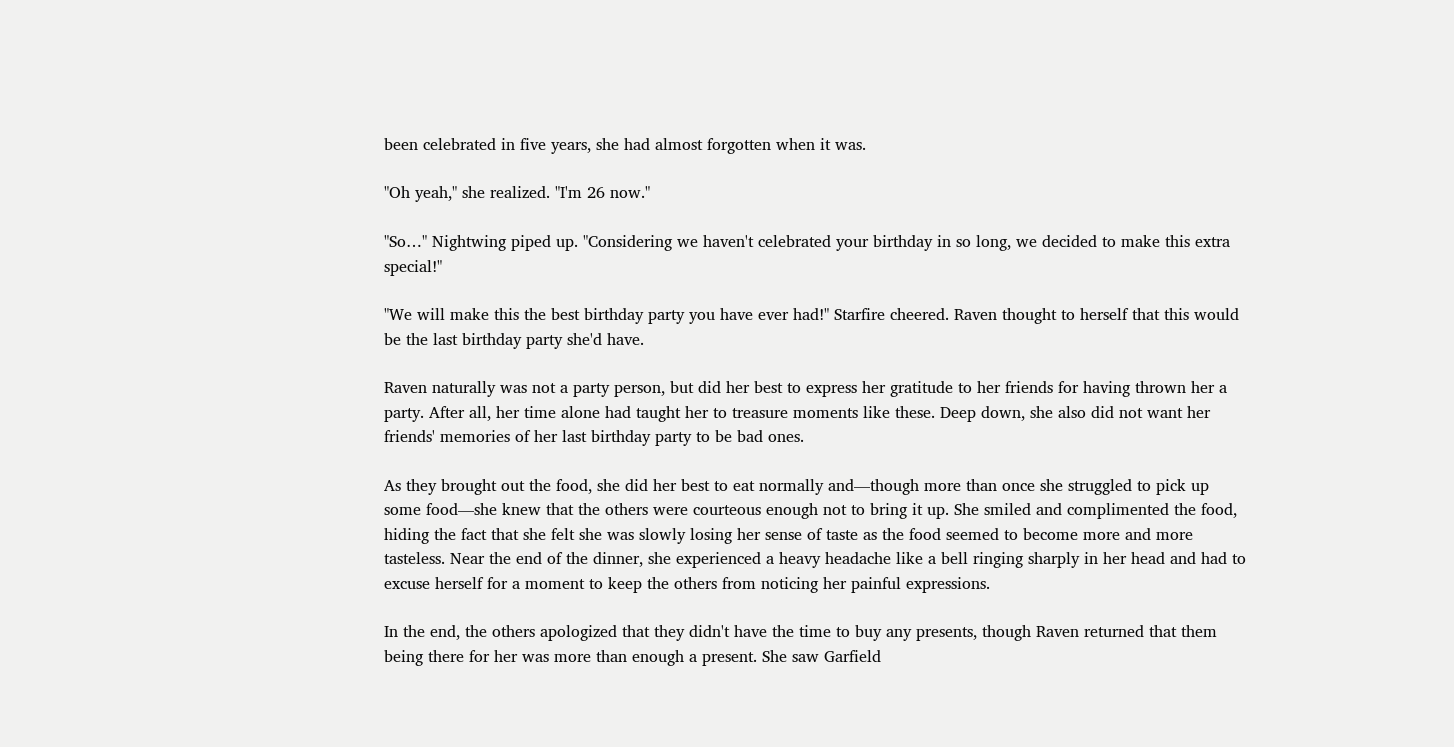been celebrated in five years, she had almost forgotten when it was.

"Oh yeah," she realized. "I'm 26 now."

"So…" Nightwing piped up. "Considering we haven't celebrated your birthday in so long, we decided to make this extra special!"

"We will make this the best birthday party you have ever had!" Starfire cheered. Raven thought to herself that this would be the last birthday party she'd have.

Raven naturally was not a party person, but did her best to express her gratitude to her friends for having thrown her a party. After all, her time alone had taught her to treasure moments like these. Deep down, she also did not want her friends' memories of her last birthday party to be bad ones.

As they brought out the food, she did her best to eat normally and—though more than once she struggled to pick up some food—she knew that the others were courteous enough not to bring it up. She smiled and complimented the food, hiding the fact that she felt she was slowly losing her sense of taste as the food seemed to become more and more tasteless. Near the end of the dinner, she experienced a heavy headache like a bell ringing sharply in her head and had to excuse herself for a moment to keep the others from noticing her painful expressions.

In the end, the others apologized that they didn't have the time to buy any presents, though Raven returned that them being there for her was more than enough a present. She saw Garfield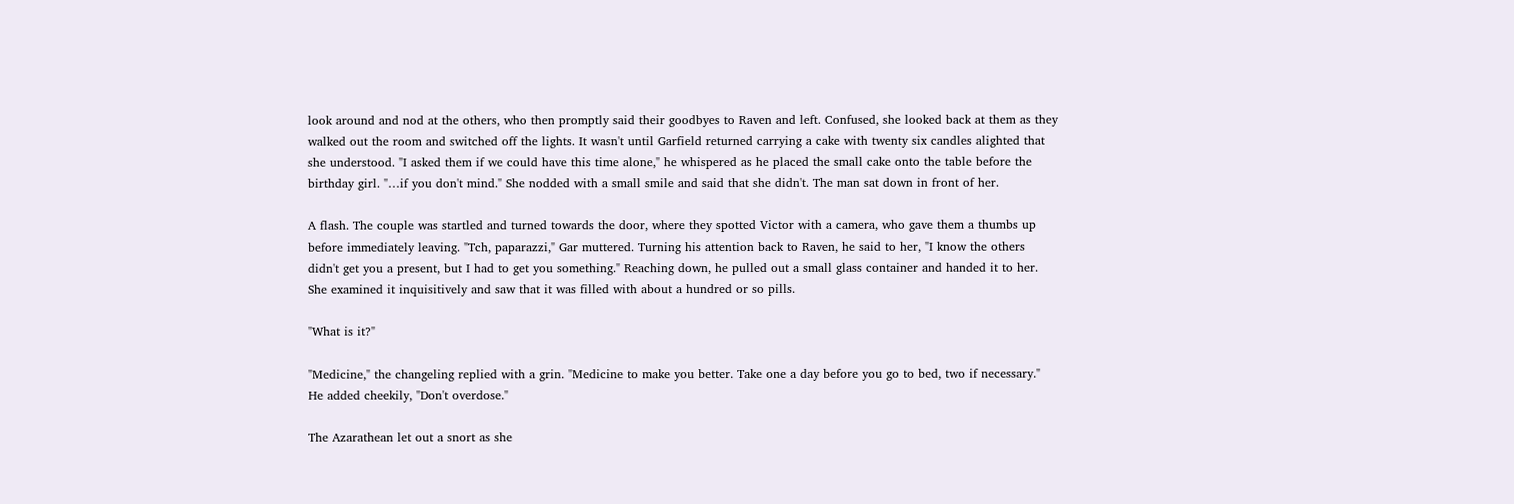look around and nod at the others, who then promptly said their goodbyes to Raven and left. Confused, she looked back at them as they walked out the room and switched off the lights. It wasn't until Garfield returned carrying a cake with twenty six candles alighted that she understood. "I asked them if we could have this time alone," he whispered as he placed the small cake onto the table before the birthday girl. "…if you don't mind." She nodded with a small smile and said that she didn't. The man sat down in front of her.

A flash. The couple was startled and turned towards the door, where they spotted Victor with a camera, who gave them a thumbs up before immediately leaving. "Tch, paparazzi," Gar muttered. Turning his attention back to Raven, he said to her, "I know the others didn't get you a present, but I had to get you something." Reaching down, he pulled out a small glass container and handed it to her. She examined it inquisitively and saw that it was filled with about a hundred or so pills.

"What is it?"

"Medicine," the changeling replied with a grin. "Medicine to make you better. Take one a day before you go to bed, two if necessary." He added cheekily, "Don't overdose."

The Azarathean let out a snort as she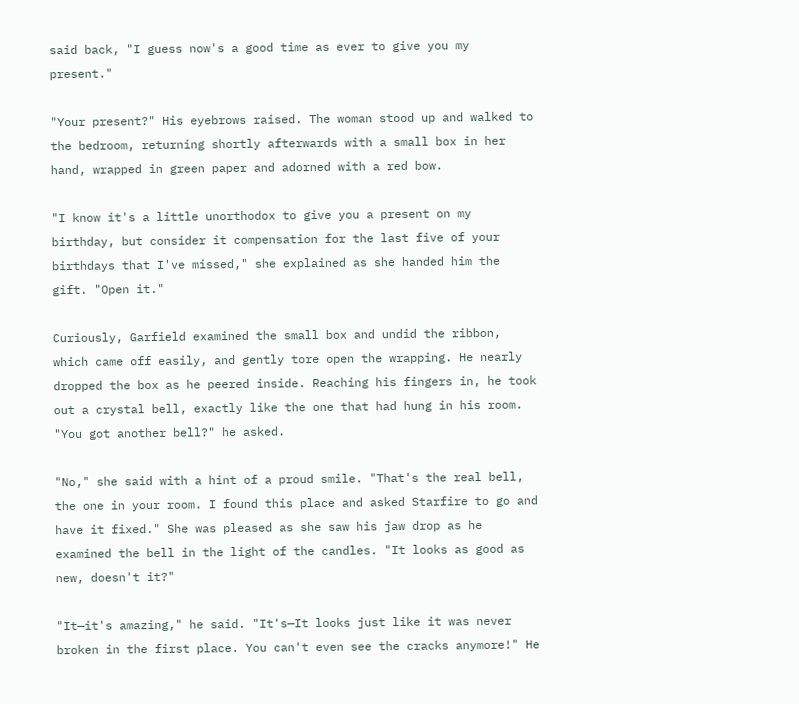said back, "I guess now's a good time as ever to give you my present."

"Your present?" His eyebrows raised. The woman stood up and walked to the bedroom, returning shortly afterwards with a small box in her hand, wrapped in green paper and adorned with a red bow.

"I know it's a little unorthodox to give you a present on my birthday, but consider it compensation for the last five of your birthdays that I've missed," she explained as she handed him the gift. "Open it."

Curiously, Garfield examined the small box and undid the ribbon, which came off easily, and gently tore open the wrapping. He nearly dropped the box as he peered inside. Reaching his fingers in, he took out a crystal bell, exactly like the one that had hung in his room. "You got another bell?" he asked.

"No," she said with a hint of a proud smile. "That's the real bell, the one in your room. I found this place and asked Starfire to go and have it fixed." She was pleased as she saw his jaw drop as he examined the bell in the light of the candles. "It looks as good as new, doesn't it?"

"It—it's amazing," he said. "It's—It looks just like it was never broken in the first place. You can't even see the cracks anymore!" He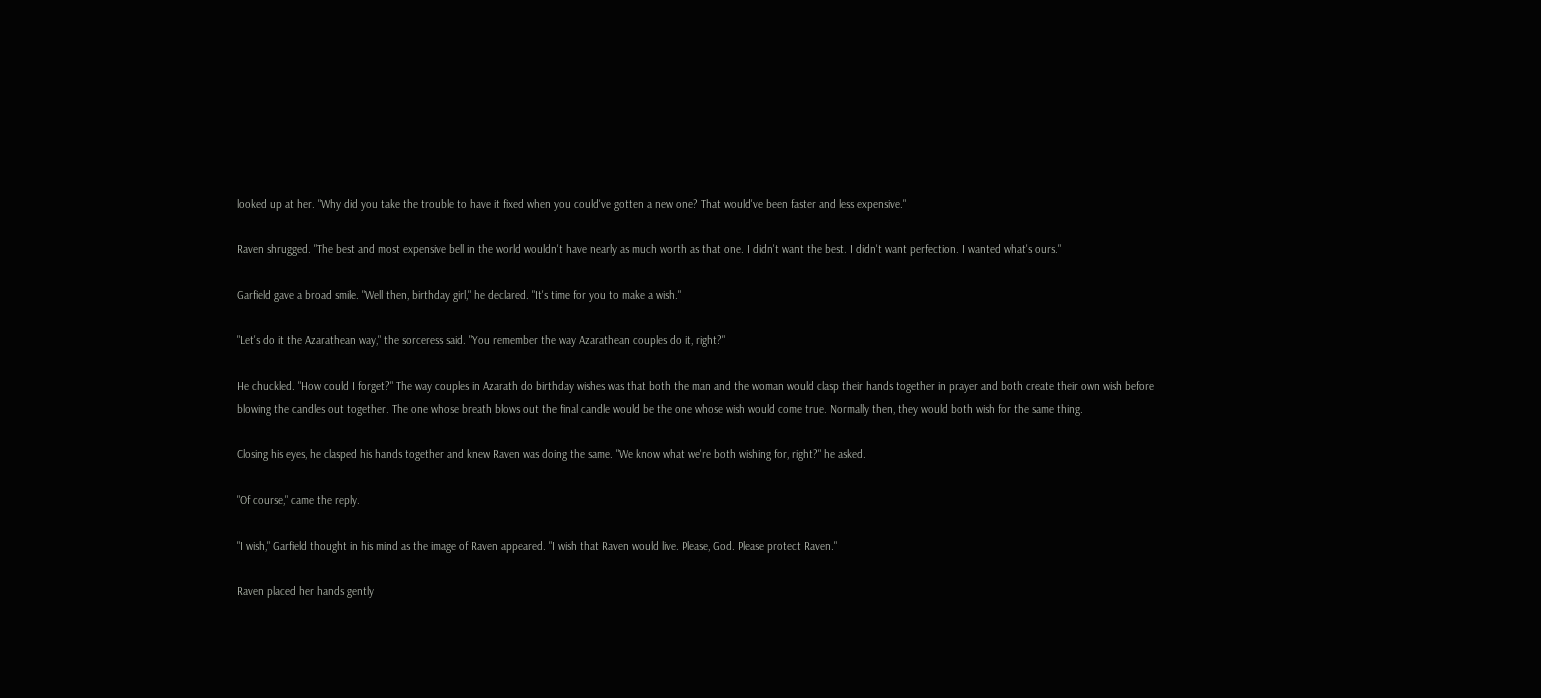looked up at her. "Why did you take the trouble to have it fixed when you could've gotten a new one? That would've been faster and less expensive."

Raven shrugged. "The best and most expensive bell in the world wouldn't have nearly as much worth as that one. I didn't want the best. I didn't want perfection. I wanted what's ours."

Garfield gave a broad smile. "Well then, birthday girl," he declared. "It's time for you to make a wish."

"Let's do it the Azarathean way," the sorceress said. "You remember the way Azarathean couples do it, right?"

He chuckled. "How could I forget?" The way couples in Azarath do birthday wishes was that both the man and the woman would clasp their hands together in prayer and both create their own wish before blowing the candles out together. The one whose breath blows out the final candle would be the one whose wish would come true. Normally then, they would both wish for the same thing.

Closing his eyes, he clasped his hands together and knew Raven was doing the same. "We know what we're both wishing for, right?" he asked.

"Of course," came the reply.

"I wish," Garfield thought in his mind as the image of Raven appeared. "I wish that Raven would live. Please, God. Please protect Raven."

Raven placed her hands gently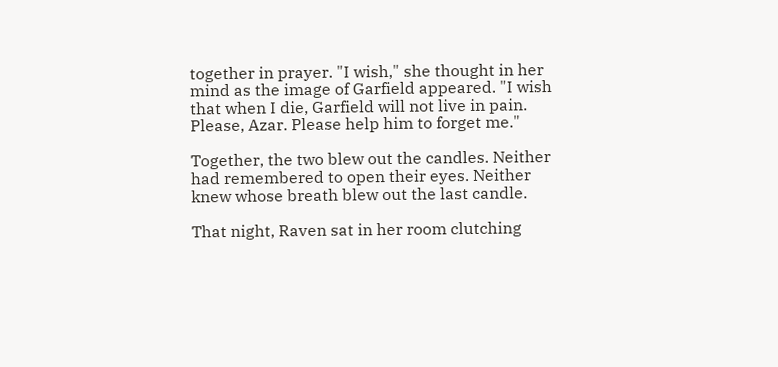together in prayer. "I wish," she thought in her mind as the image of Garfield appeared. "I wish that when I die, Garfield will not live in pain. Please, Azar. Please help him to forget me."

Together, the two blew out the candles. Neither had remembered to open their eyes. Neither knew whose breath blew out the last candle.

That night, Raven sat in her room clutching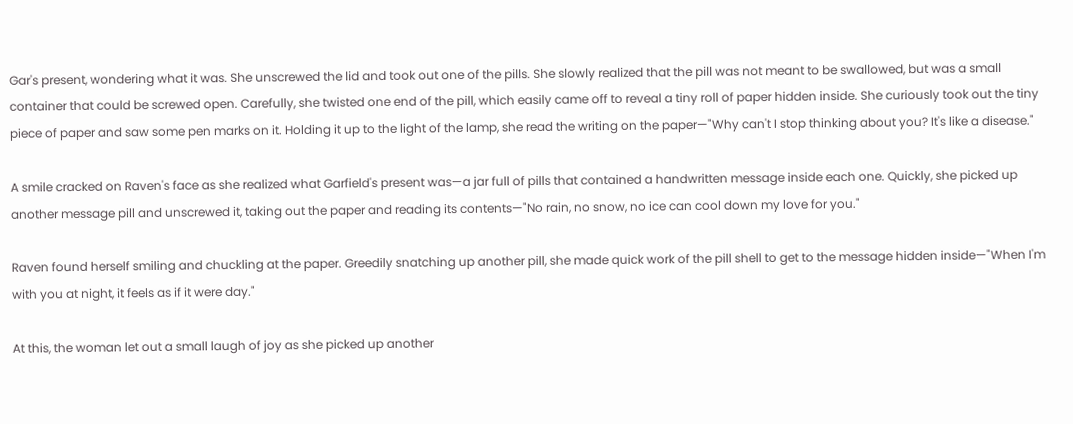Gar's present, wondering what it was. She unscrewed the lid and took out one of the pills. She slowly realized that the pill was not meant to be swallowed, but was a small container that could be screwed open. Carefully, she twisted one end of the pill, which easily came off to reveal a tiny roll of paper hidden inside. She curiously took out the tiny piece of paper and saw some pen marks on it. Holding it up to the light of the lamp, she read the writing on the paper—"Why can't I stop thinking about you? It's like a disease."

A smile cracked on Raven's face as she realized what Garfield's present was—a jar full of pills that contained a handwritten message inside each one. Quickly, she picked up another message pill and unscrewed it, taking out the paper and reading its contents—"No rain, no snow, no ice can cool down my love for you."

Raven found herself smiling and chuckling at the paper. Greedily snatching up another pill, she made quick work of the pill shell to get to the message hidden inside—"When I'm with you at night, it feels as if it were day."

At this, the woman let out a small laugh of joy as she picked up another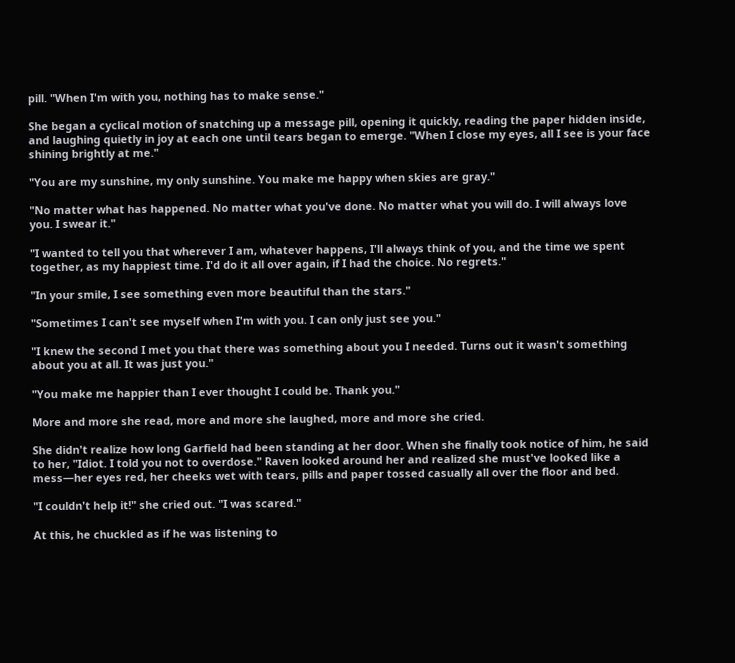pill. "When I'm with you, nothing has to make sense."

She began a cyclical motion of snatching up a message pill, opening it quickly, reading the paper hidden inside, and laughing quietly in joy at each one until tears began to emerge. "When I close my eyes, all I see is your face shining brightly at me."

"You are my sunshine, my only sunshine. You make me happy when skies are gray."

"No matter what has happened. No matter what you've done. No matter what you will do. I will always love you. I swear it."

"I wanted to tell you that wherever I am, whatever happens, I'll always think of you, and the time we spent together, as my happiest time. I'd do it all over again, if I had the choice. No regrets."

"In your smile, I see something even more beautiful than the stars."

"Sometimes I can't see myself when I'm with you. I can only just see you."

"I knew the second I met you that there was something about you I needed. Turns out it wasn't something about you at all. It was just you."

"You make me happier than I ever thought I could be. Thank you."

More and more she read, more and more she laughed, more and more she cried.

She didn't realize how long Garfield had been standing at her door. When she finally took notice of him, he said to her, "Idiot. I told you not to overdose." Raven looked around her and realized she must've looked like a mess—her eyes red, her cheeks wet with tears, pills and paper tossed casually all over the floor and bed.

"I couldn't help it!" she cried out. "I was scared."

At this, he chuckled as if he was listening to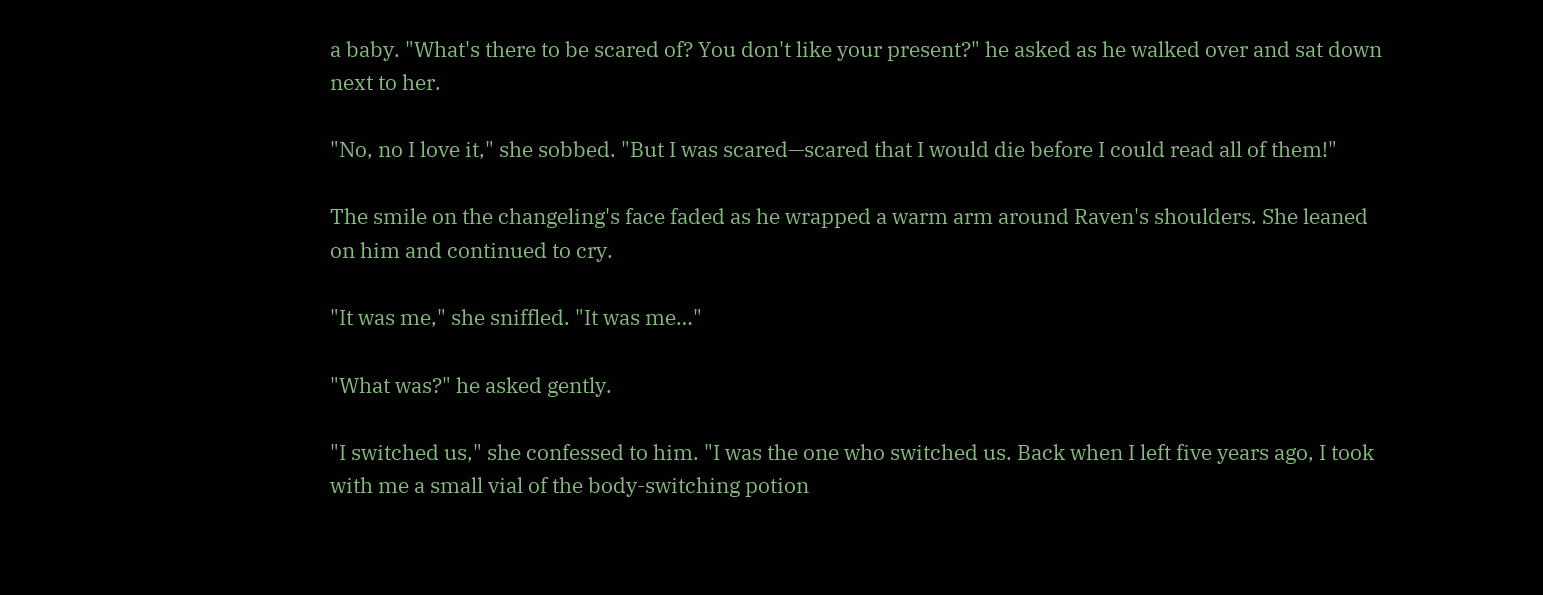a baby. "What's there to be scared of? You don't like your present?" he asked as he walked over and sat down next to her.

"No, no I love it," she sobbed. "But I was scared—scared that I would die before I could read all of them!"

The smile on the changeling's face faded as he wrapped a warm arm around Raven's shoulders. She leaned on him and continued to cry.

"It was me," she sniffled. "It was me…"

"What was?" he asked gently.

"I switched us," she confessed to him. "I was the one who switched us. Back when I left five years ago, I took with me a small vial of the body-switching potion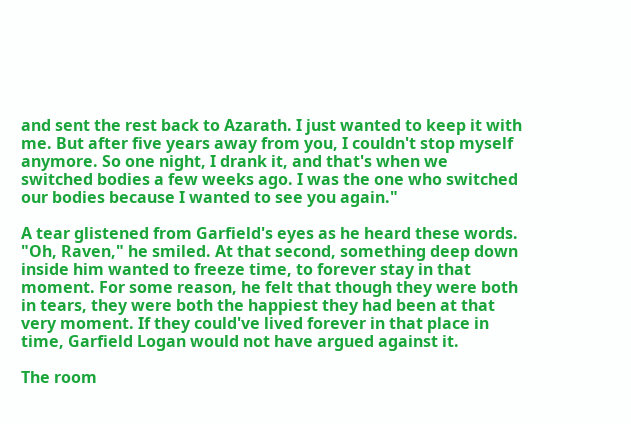and sent the rest back to Azarath. I just wanted to keep it with me. But after five years away from you, I couldn't stop myself anymore. So one night, I drank it, and that's when we switched bodies a few weeks ago. I was the one who switched our bodies because I wanted to see you again."

A tear glistened from Garfield's eyes as he heard these words. "Oh, Raven," he smiled. At that second, something deep down inside him wanted to freeze time, to forever stay in that moment. For some reason, he felt that though they were both in tears, they were both the happiest they had been at that very moment. If they could've lived forever in that place in time, Garfield Logan would not have argued against it.

The room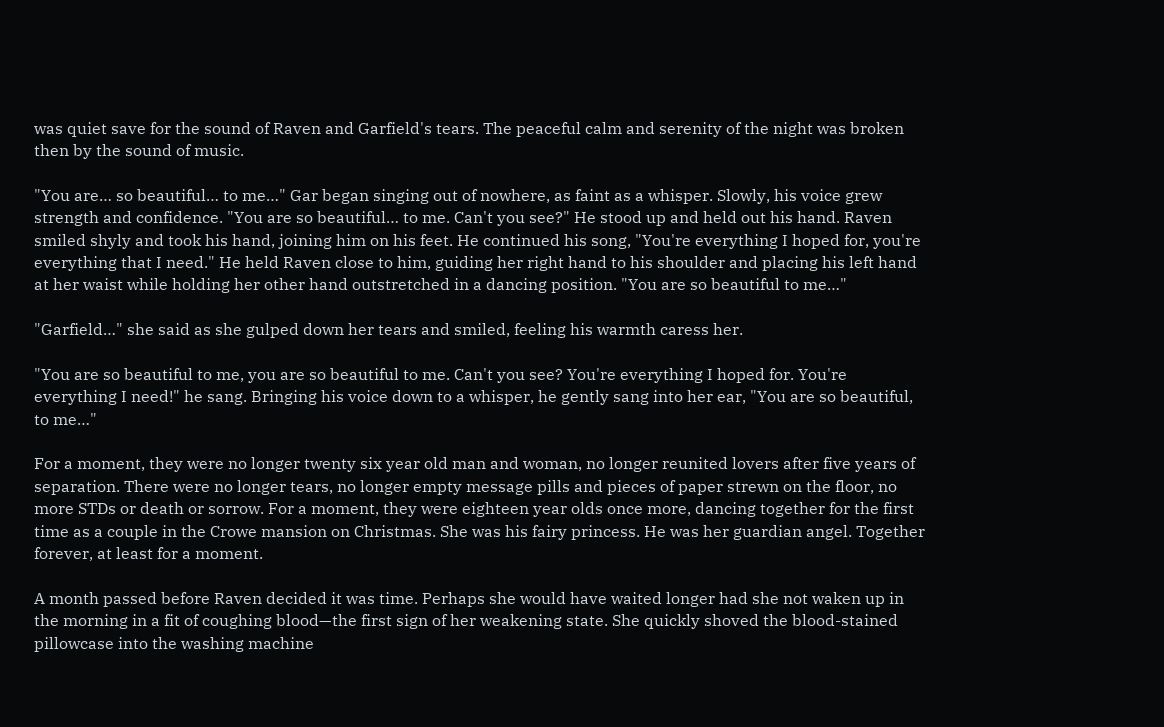was quiet save for the sound of Raven and Garfield's tears. The peaceful calm and serenity of the night was broken then by the sound of music.

"You are… so beautiful… to me…" Gar began singing out of nowhere, as faint as a whisper. Slowly, his voice grew strength and confidence. "You are so beautiful… to me. Can't you see?" He stood up and held out his hand. Raven smiled shyly and took his hand, joining him on his feet. He continued his song, "You're everything I hoped for, you're everything that I need." He held Raven close to him, guiding her right hand to his shoulder and placing his left hand at her waist while holding her other hand outstretched in a dancing position. "You are so beautiful to me…"

"Garfield…" she said as she gulped down her tears and smiled, feeling his warmth caress her.

"You are so beautiful to me, you are so beautiful to me. Can't you see? You're everything I hoped for. You're everything I need!" he sang. Bringing his voice down to a whisper, he gently sang into her ear, "You are so beautiful, to me…"

For a moment, they were no longer twenty six year old man and woman, no longer reunited lovers after five years of separation. There were no longer tears, no longer empty message pills and pieces of paper strewn on the floor, no more STDs or death or sorrow. For a moment, they were eighteen year olds once more, dancing together for the first time as a couple in the Crowe mansion on Christmas. She was his fairy princess. He was her guardian angel. Together forever, at least for a moment.

A month passed before Raven decided it was time. Perhaps she would have waited longer had she not waken up in the morning in a fit of coughing blood—the first sign of her weakening state. She quickly shoved the blood-stained pillowcase into the washing machine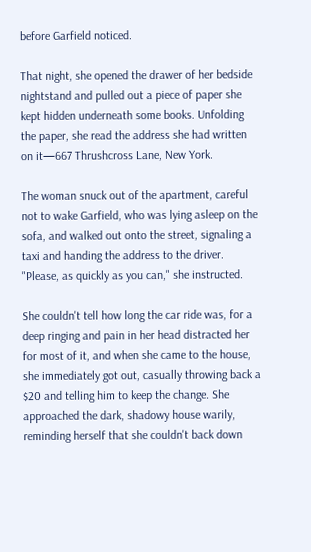before Garfield noticed.

That night, she opened the drawer of her bedside nightstand and pulled out a piece of paper she kept hidden underneath some books. Unfolding the paper, she read the address she had written on it—667 Thrushcross Lane, New York.

The woman snuck out of the apartment, careful not to wake Garfield, who was lying asleep on the sofa, and walked out onto the street, signaling a taxi and handing the address to the driver. "Please, as quickly as you can," she instructed.

She couldn't tell how long the car ride was, for a deep ringing and pain in her head distracted her for most of it, and when she came to the house, she immediately got out, casually throwing back a $20 and telling him to keep the change. She approached the dark, shadowy house warily, reminding herself that she couldn't back down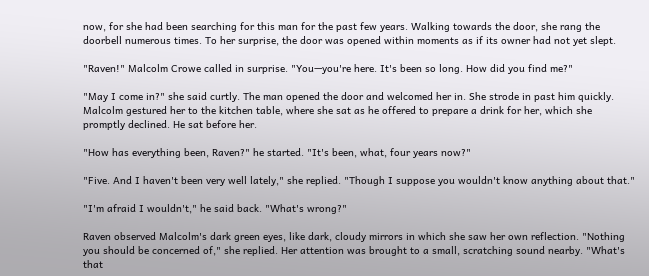now, for she had been searching for this man for the past few years. Walking towards the door, she rang the doorbell numerous times. To her surprise, the door was opened within moments as if its owner had not yet slept.

"Raven!" Malcolm Crowe called in surprise. "You—you're here. It's been so long. How did you find me?"

"May I come in?" she said curtly. The man opened the door and welcomed her in. She strode in past him quickly. Malcolm gestured her to the kitchen table, where she sat as he offered to prepare a drink for her, which she promptly declined. He sat before her.

"How has everything been, Raven?" he started. "It's been, what, four years now?"

"Five. And I haven't been very well lately," she replied. "Though I suppose you wouldn't know anything about that."

"I'm afraid I wouldn't," he said back. "What's wrong?"

Raven observed Malcolm's dark green eyes, like dark, cloudy mirrors in which she saw her own reflection. "Nothing you should be concerned of," she replied. Her attention was brought to a small, scratching sound nearby. "What's that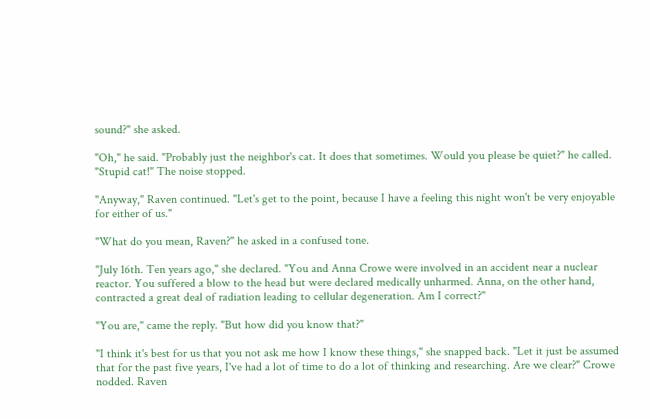sound?" she asked.

"Oh," he said. "Probably just the neighbor's cat. It does that sometimes. Would you please be quiet?" he called. "Stupid cat!" The noise stopped.

"Anyway," Raven continued. "Let's get to the point, because I have a feeling this night won't be very enjoyable for either of us."

"What do you mean, Raven?" he asked in a confused tone.

"July 16th. Ten years ago," she declared. "You and Anna Crowe were involved in an accident near a nuclear reactor. You suffered a blow to the head but were declared medically unharmed. Anna, on the other hand, contracted a great deal of radiation leading to cellular degeneration. Am I correct?"

"You are," came the reply. "But how did you know that?"

"I think it's best for us that you not ask me how I know these things," she snapped back. "Let it just be assumed that for the past five years, I've had a lot of time to do a lot of thinking and researching. Are we clear?" Crowe nodded. Raven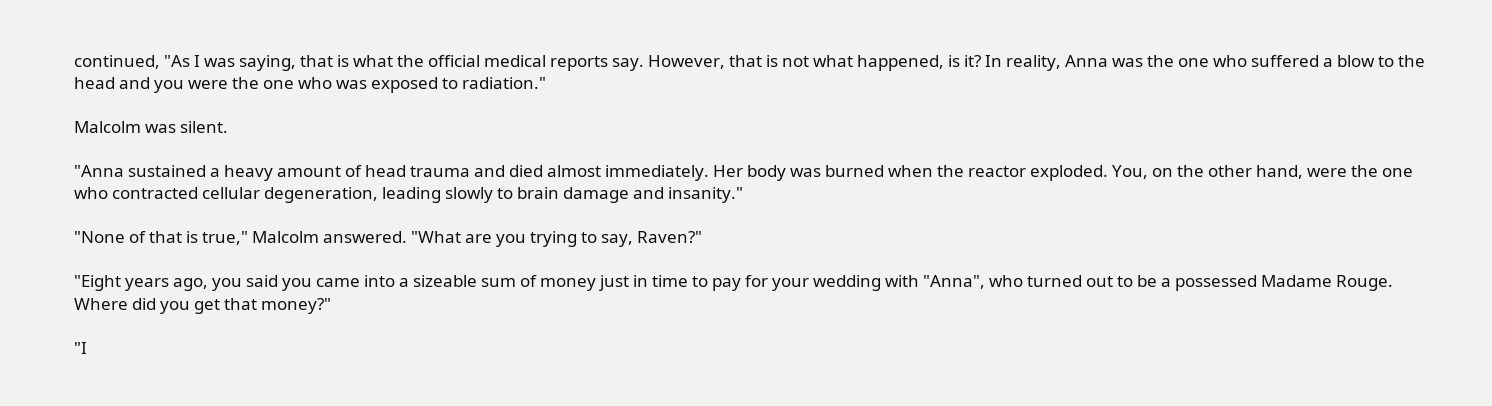continued, "As I was saying, that is what the official medical reports say. However, that is not what happened, is it? In reality, Anna was the one who suffered a blow to the head and you were the one who was exposed to radiation."

Malcolm was silent.

"Anna sustained a heavy amount of head trauma and died almost immediately. Her body was burned when the reactor exploded. You, on the other hand, were the one who contracted cellular degeneration, leading slowly to brain damage and insanity."

"None of that is true," Malcolm answered. "What are you trying to say, Raven?"

"Eight years ago, you said you came into a sizeable sum of money just in time to pay for your wedding with "Anna", who turned out to be a possessed Madame Rouge. Where did you get that money?"

"I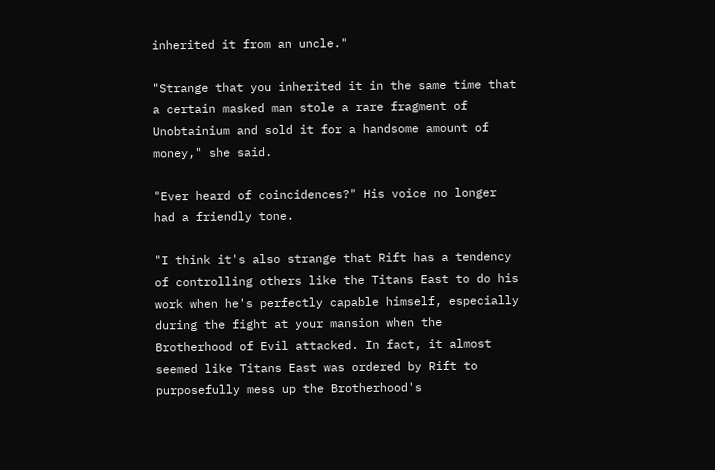inherited it from an uncle."

"Strange that you inherited it in the same time that a certain masked man stole a rare fragment of Unobtainium and sold it for a handsome amount of money," she said.

"Ever heard of coincidences?" His voice no longer had a friendly tone.

"I think it's also strange that Rift has a tendency of controlling others like the Titans East to do his work when he's perfectly capable himself, especially during the fight at your mansion when the Brotherhood of Evil attacked. In fact, it almost seemed like Titans East was ordered by Rift to purposefully mess up the Brotherhood's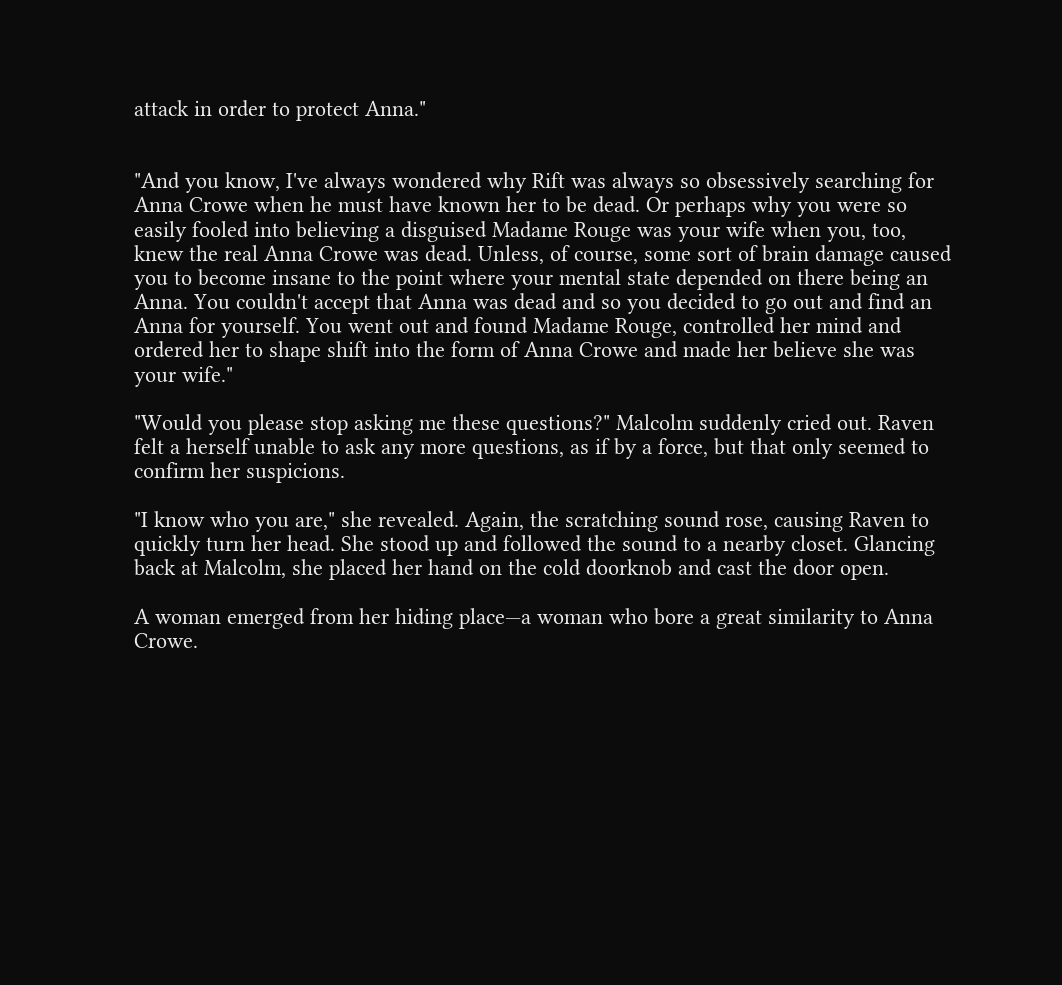attack in order to protect Anna."


"And you know, I've always wondered why Rift was always so obsessively searching for Anna Crowe when he must have known her to be dead. Or perhaps why you were so easily fooled into believing a disguised Madame Rouge was your wife when you, too, knew the real Anna Crowe was dead. Unless, of course, some sort of brain damage caused you to become insane to the point where your mental state depended on there being an Anna. You couldn't accept that Anna was dead and so you decided to go out and find an Anna for yourself. You went out and found Madame Rouge, controlled her mind and ordered her to shape shift into the form of Anna Crowe and made her believe she was your wife."

"Would you please stop asking me these questions?" Malcolm suddenly cried out. Raven felt a herself unable to ask any more questions, as if by a force, but that only seemed to confirm her suspicions.

"I know who you are," she revealed. Again, the scratching sound rose, causing Raven to quickly turn her head. She stood up and followed the sound to a nearby closet. Glancing back at Malcolm, she placed her hand on the cold doorknob and cast the door open.

A woman emerged from her hiding place—a woman who bore a great similarity to Anna Crowe.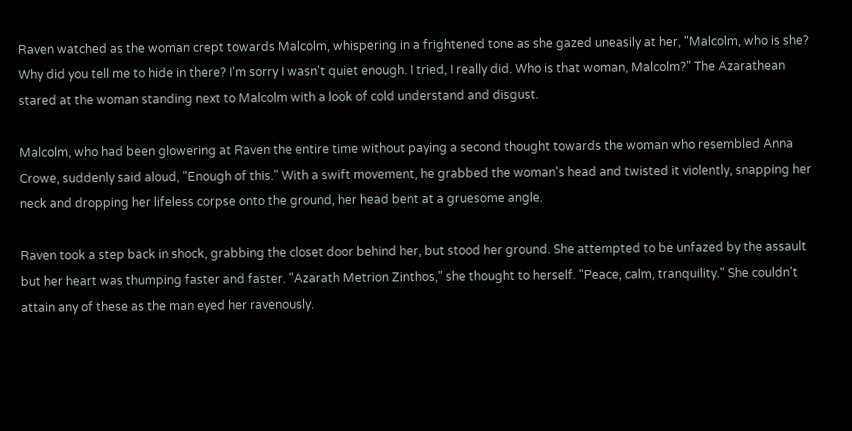Raven watched as the woman crept towards Malcolm, whispering in a frightened tone as she gazed uneasily at her, "Malcolm, who is she? Why did you tell me to hide in there? I'm sorry I wasn't quiet enough. I tried, I really did. Who is that woman, Malcolm?" The Azarathean stared at the woman standing next to Malcolm with a look of cold understand and disgust.

Malcolm, who had been glowering at Raven the entire time without paying a second thought towards the woman who resembled Anna Crowe, suddenly said aloud, "Enough of this." With a swift movement, he grabbed the woman's head and twisted it violently, snapping her neck and dropping her lifeless corpse onto the ground, her head bent at a gruesome angle.

Raven took a step back in shock, grabbing the closet door behind her, but stood her ground. She attempted to be unfazed by the assault but her heart was thumping faster and faster. "Azarath Metrion Zinthos," she thought to herself. "Peace, calm, tranquility." She couldn't attain any of these as the man eyed her ravenously.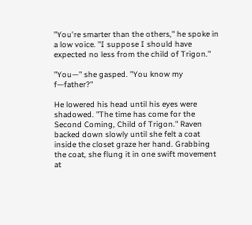"You're smarter than the others," he spoke in a low voice. "I suppose I should have expected no less from the child of Trigon."

"You—" she gasped. "You know my f—father?"

He lowered his head until his eyes were shadowed. "The time has come for the Second Coming, Child of Trigon." Raven backed down slowly until she felt a coat inside the closet graze her hand. Grabbing the coat, she flung it in one swift movement at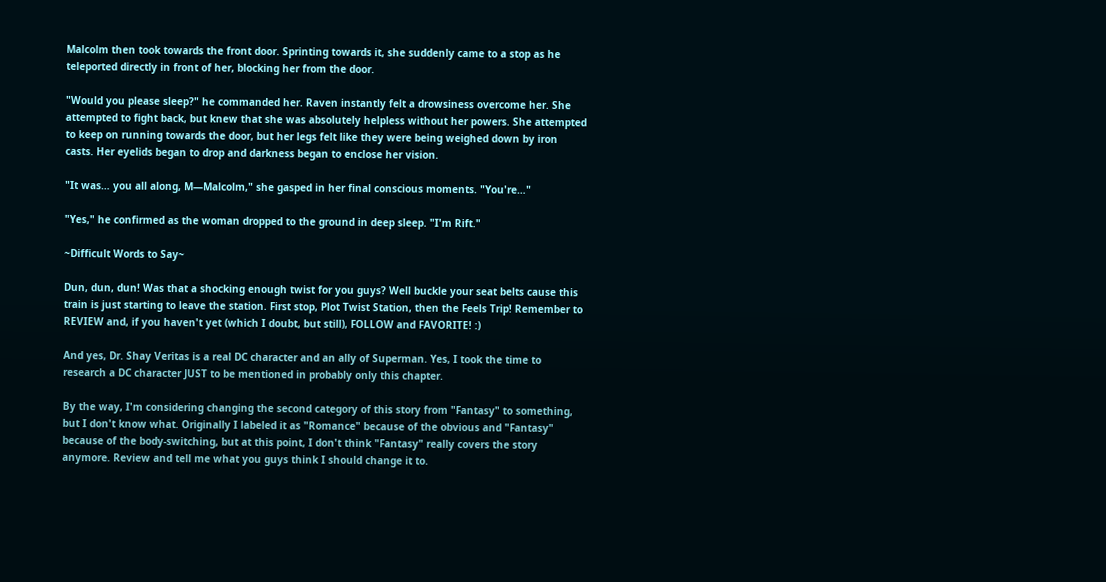Malcolm then took towards the front door. Sprinting towards it, she suddenly came to a stop as he teleported directly in front of her, blocking her from the door.

"Would you please sleep?" he commanded her. Raven instantly felt a drowsiness overcome her. She attempted to fight back, but knew that she was absolutely helpless without her powers. She attempted to keep on running towards the door, but her legs felt like they were being weighed down by iron casts. Her eyelids began to drop and darkness began to enclose her vision.

"It was… you all along, M—Malcolm," she gasped in her final conscious moments. "You're…"

"Yes," he confirmed as the woman dropped to the ground in deep sleep. "I'm Rift."

~Difficult Words to Say~

Dun, dun, dun! Was that a shocking enough twist for you guys? Well buckle your seat belts cause this train is just starting to leave the station. First stop, Plot Twist Station, then the Feels Trip! Remember to REVIEW and, if you haven't yet (which I doubt, but still), FOLLOW and FAVORITE! :)

And yes, Dr. Shay Veritas is a real DC character and an ally of Superman. Yes, I took the time to research a DC character JUST to be mentioned in probably only this chapter.

By the way, I'm considering changing the second category of this story from "Fantasy" to something, but I don't know what. Originally I labeled it as "Romance" because of the obvious and "Fantasy" because of the body-switching, but at this point, I don't think "Fantasy" really covers the story anymore. Review and tell me what you guys think I should change it to.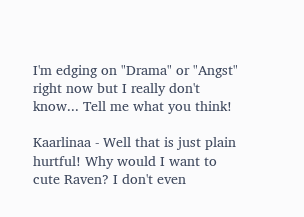I'm edging on "Drama" or "Angst" right now but I really don't know... Tell me what you think!

Kaarlinaa - Well that is just plain hurtful! Why would I want to cute Raven? I don't even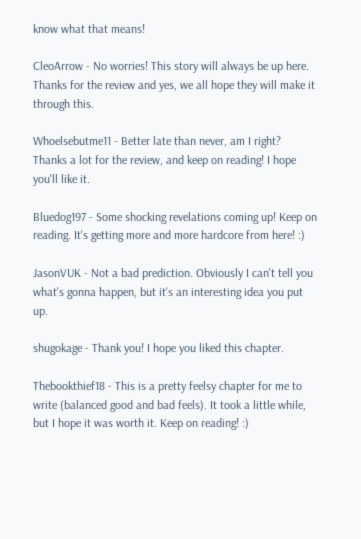know what that means!

CleoArrow - No worries! This story will always be up here. Thanks for the review and yes, we all hope they will make it through this.

Whoelsebutme11 - Better late than never, am I right? Thanks a lot for the review, and keep on reading! I hope you'll like it.

Bluedog197 - Some shocking revelations coming up! Keep on reading. It's getting more and more hardcore from here! :)

JasonVUK - Not a bad prediction. Obviously I can't tell you what's gonna happen, but it's an interesting idea you put up.

shugokage - Thank you! I hope you liked this chapter.

Thebookthief18 - This is a pretty feelsy chapter for me to write (balanced good and bad feels). It took a little while, but I hope it was worth it. Keep on reading! :)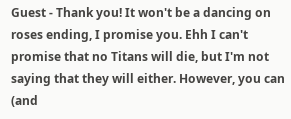Guest - Thank you! It won't be a dancing on roses ending, I promise you. Ehh I can't promise that no Titans will die, but I'm not saying that they will either. However, you can (and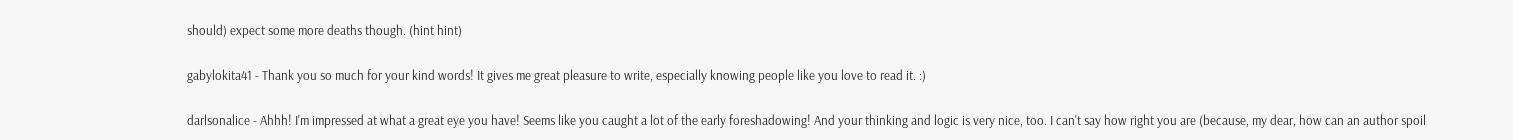should) expect some more deaths though. (hint hint)

gabylokita41 - Thank you so much for your kind words! It gives me great pleasure to write, especially knowing people like you love to read it. :)

darlsonalice - Ahhh! I'm impressed at what a great eye you have! Seems like you caught a lot of the early foreshadowing! And your thinking and logic is very nice, too. I can't say how right you are (because, my dear, how can an author spoil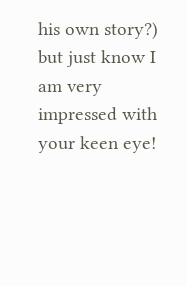his own story?) but just know I am very impressed with your keen eye!